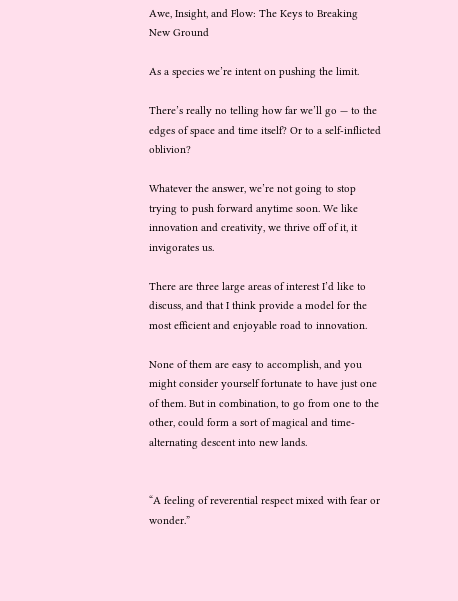Awe, Insight, and Flow: The Keys to Breaking New Ground

As a species we’re intent on pushing the limit.

There’s really no telling how far we’ll go — to the edges of space and time itself? Or to a self-inflicted oblivion?

Whatever the answer, we’re not going to stop trying to push forward anytime soon. We like innovation and creativity, we thrive off of it, it invigorates us.

There are three large areas of interest I’d like to discuss, and that I think provide a model for the most efficient and enjoyable road to innovation.

None of them are easy to accomplish, and you might consider yourself fortunate to have just one of them. But in combination, to go from one to the other, could form a sort of magical and time-alternating descent into new lands.


“A feeling of reverential respect mixed with fear or wonder.”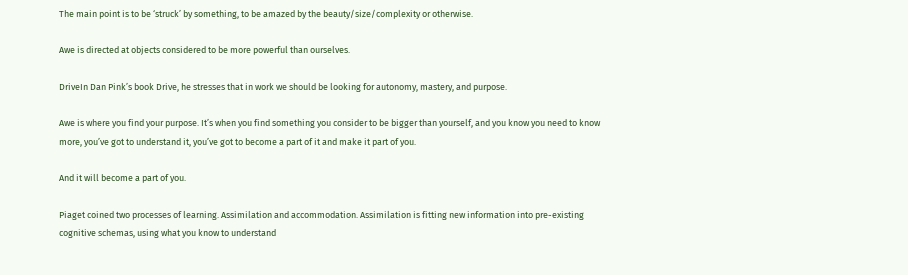The main point is to be ‘struck’ by something, to be amazed by the beauty/size/complexity or otherwise.

Awe is directed at objects considered to be more powerful than ourselves.

DriveIn Dan Pink’s book Drive, he stresses that in work we should be looking for autonomy, mastery, and purpose.

Awe is where you find your purpose. It’s when you find something you consider to be bigger than yourself, and you know you need to know more, you’ve got to understand it, you’ve got to become a part of it and make it part of you.

And it will become a part of you.

Piaget coined two processes of learning. Assimilation and accommodation. Assimilation is fitting new information into pre-existing cognitive schemas, using what you know to understand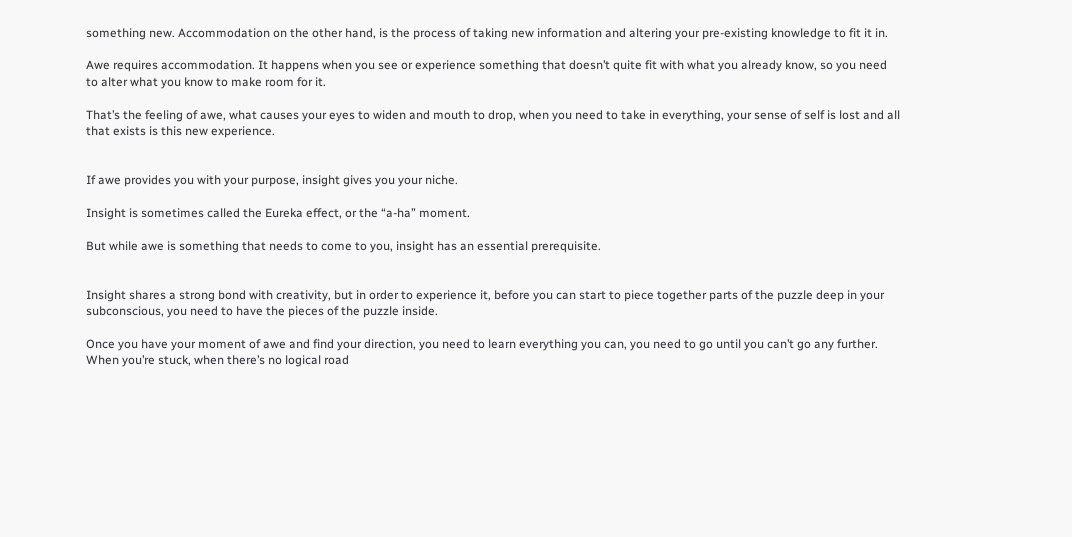something new. Accommodation on the other hand, is the process of taking new information and altering your pre-existing knowledge to fit it in.

Awe requires accommodation. It happens when you see or experience something that doesn’t quite fit with what you already know, so you need to alter what you know to make room for it.

That’s the feeling of awe, what causes your eyes to widen and mouth to drop, when you need to take in everything, your sense of self is lost and all that exists is this new experience.


If awe provides you with your purpose, insight gives you your niche.

Insight is sometimes called the Eureka effect, or the “a-ha” moment.

But while awe is something that needs to come to you, insight has an essential prerequisite.


Insight shares a strong bond with creativity, but in order to experience it, before you can start to piece together parts of the puzzle deep in your subconscious, you need to have the pieces of the puzzle inside.

Once you have your moment of awe and find your direction, you need to learn everything you can, you need to go until you can’t go any further. When you’re stuck, when there’s no logical road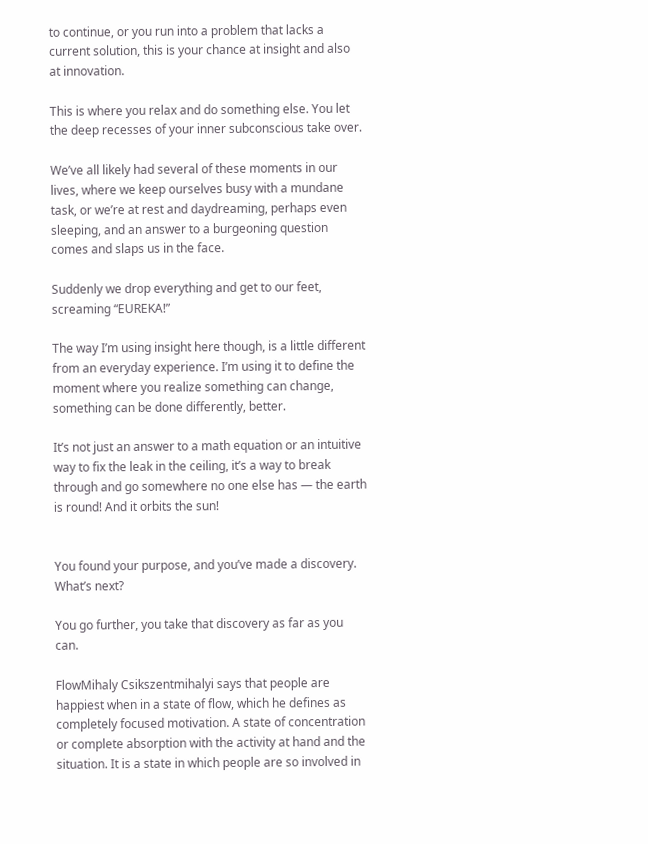to continue, or you run into a problem that lacks a current solution, this is your chance at insight and also at innovation.

This is where you relax and do something else. You let the deep recesses of your inner subconscious take over.

We’ve all likely had several of these moments in our lives, where we keep ourselves busy with a mundane task, or we’re at rest and daydreaming, perhaps even sleeping, and an answer to a burgeoning question comes and slaps us in the face.

Suddenly we drop everything and get to our feet, screaming “EUREKA!”

The way I’m using insight here though, is a little different from an everyday experience. I’m using it to define the moment where you realize something can change, something can be done differently, better.

It’s not just an answer to a math equation or an intuitive way to fix the leak in the ceiling, it’s a way to break through and go somewhere no one else has — the earth is round! And it orbits the sun!


You found your purpose, and you’ve made a discovery. What’s next?

You go further, you take that discovery as far as you can.

FlowMihaly Csikszentmihalyi says that people are happiest when in a state of flow, which he defines as completely focused motivation. A state of concentration or complete absorption with the activity at hand and the situation. It is a state in which people are so involved in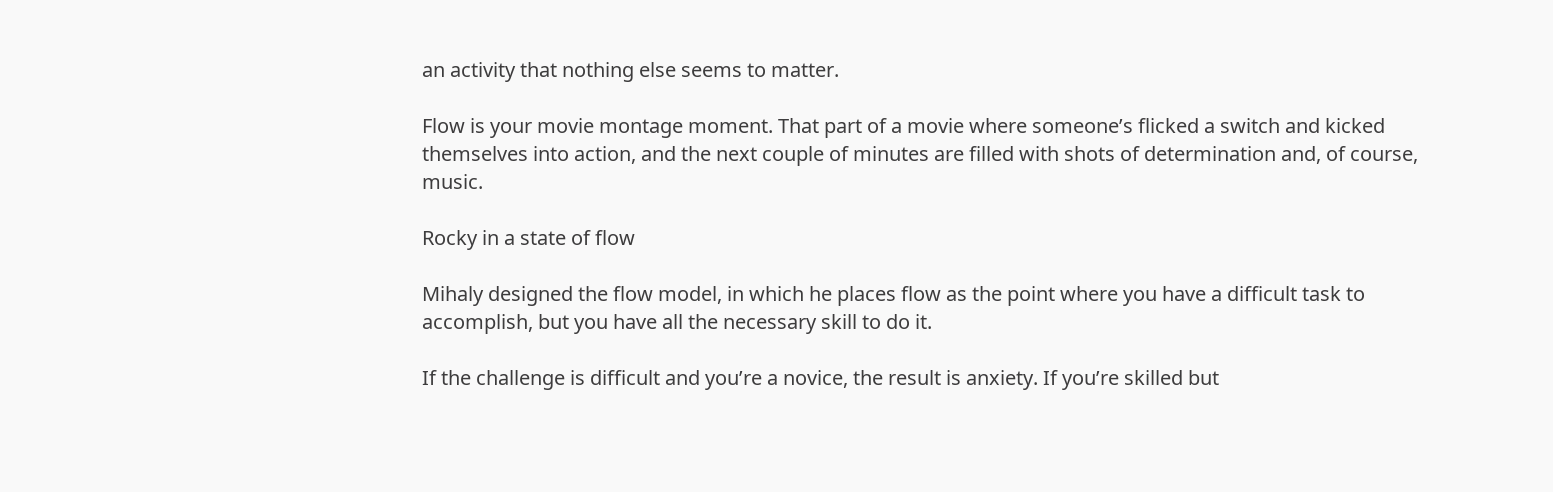an activity that nothing else seems to matter.

Flow is your movie montage moment. That part of a movie where someone’s flicked a switch and kicked themselves into action, and the next couple of minutes are filled with shots of determination and, of course, music.

Rocky in a state of flow

Mihaly designed the flow model, in which he places flow as the point where you have a difficult task to accomplish, but you have all the necessary skill to do it.

If the challenge is difficult and you’re a novice, the result is anxiety. If you’re skilled but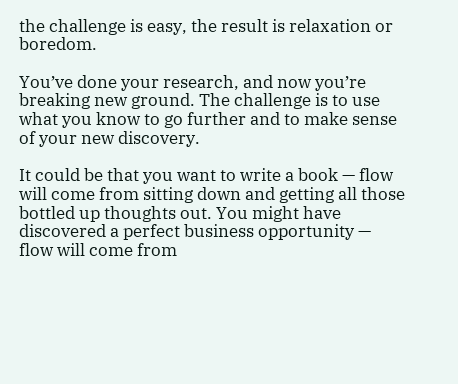the challenge is easy, the result is relaxation or boredom.

You’ve done your research, and now you’re breaking new ground. The challenge is to use what you know to go further and to make sense of your new discovery.

It could be that you want to write a book — flow will come from sitting down and getting all those bottled up thoughts out. You might have discovered a perfect business opportunity — flow will come from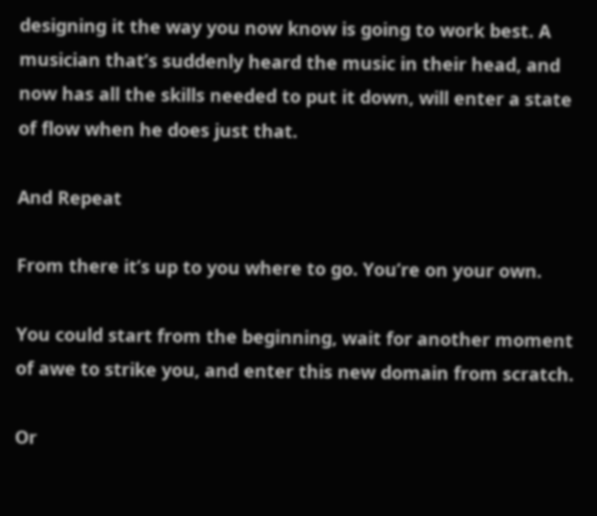designing it the way you now know is going to work best. A musician that’s suddenly heard the music in their head, and now has all the skills needed to put it down, will enter a state of flow when he does just that.

And Repeat

From there it’s up to you where to go. You’re on your own.

You could start from the beginning, wait for another moment of awe to strike you, and enter this new domain from scratch.

Or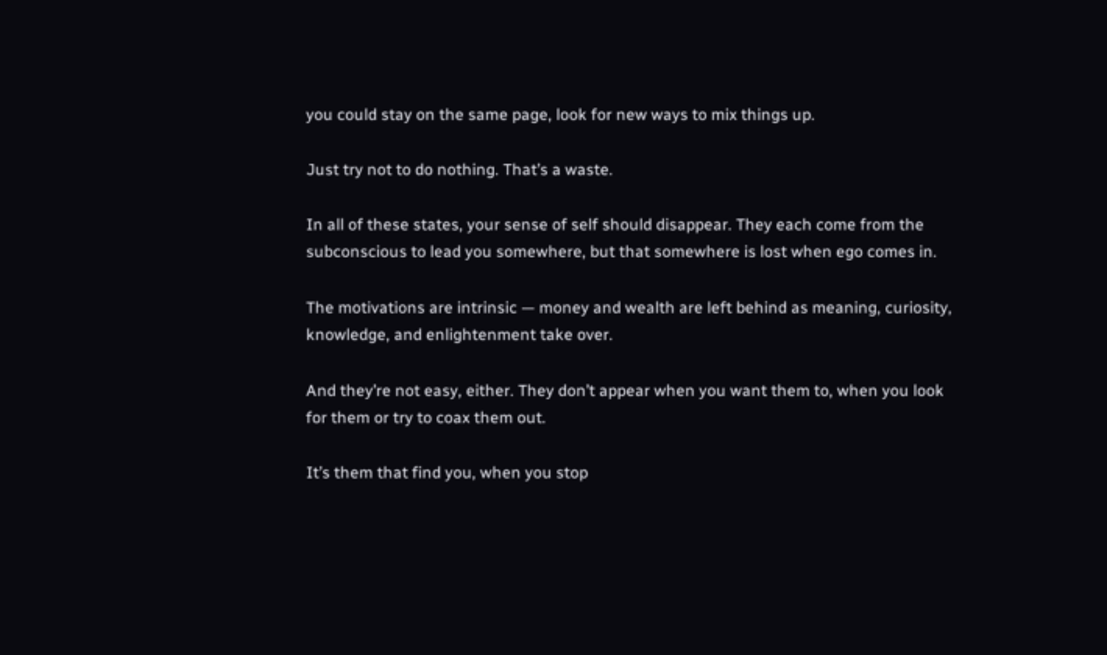you could stay on the same page, look for new ways to mix things up.

Just try not to do nothing. That’s a waste.

In all of these states, your sense of self should disappear. They each come from the subconscious to lead you somewhere, but that somewhere is lost when ego comes in.

The motivations are intrinsic — money and wealth are left behind as meaning, curiosity, knowledge, and enlightenment take over.

And they’re not easy, either. They don’t appear when you want them to, when you look for them or try to coax them out.

It’s them that find you, when you stop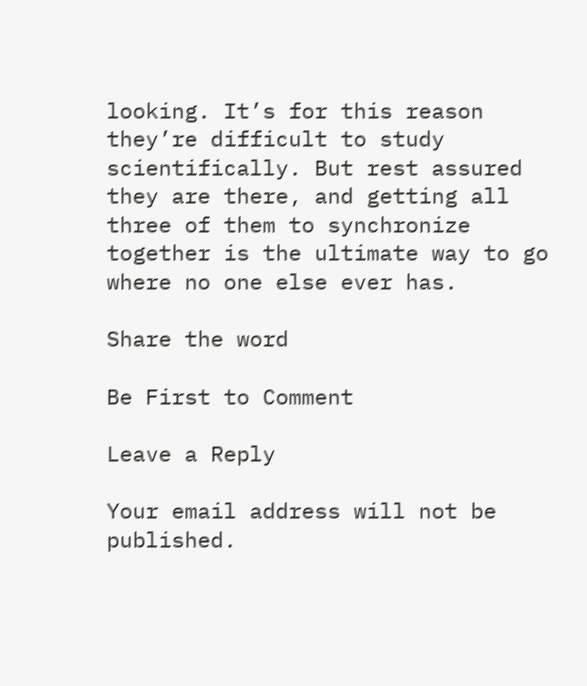looking. It’s for this reason they’re difficult to study scientifically. But rest assured they are there, and getting all three of them to synchronize together is the ultimate way to go where no one else ever has.

Share the word

Be First to Comment

Leave a Reply

Your email address will not be published.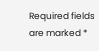Required fields are marked *